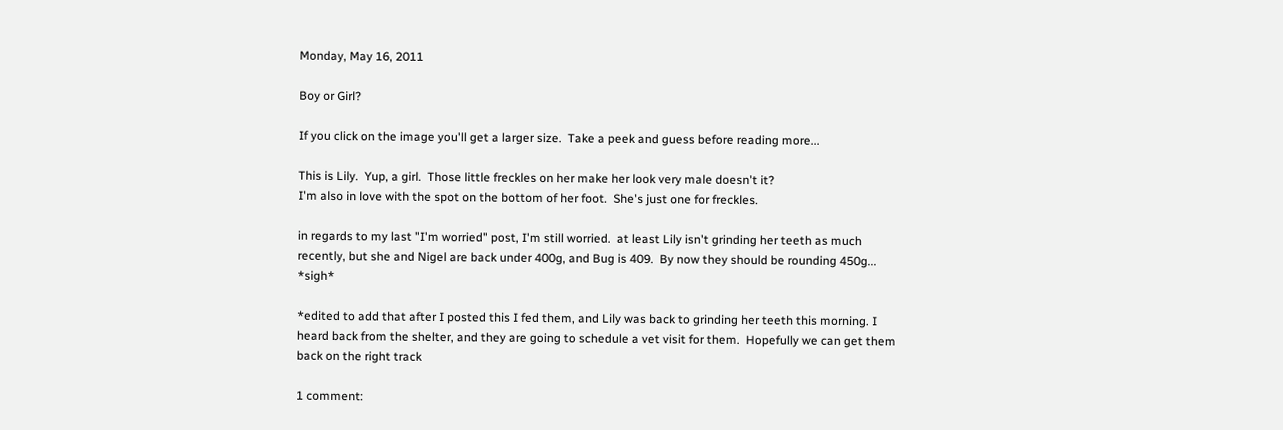Monday, May 16, 2011

Boy or Girl?

If you click on the image you'll get a larger size.  Take a peek and guess before reading more...

This is Lily.  Yup, a girl.  Those little freckles on her make her look very male doesn't it?
I'm also in love with the spot on the bottom of her foot.  She's just one for freckles.

in regards to my last "I'm worried" post, I'm still worried.  at least Lily isn't grinding her teeth as much recently, but she and Nigel are back under 400g, and Bug is 409.  By now they should be rounding 450g... *sigh*

*edited to add that after I posted this I fed them, and Lily was back to grinding her teeth this morning. I heard back from the shelter, and they are going to schedule a vet visit for them.  Hopefully we can get them back on the right track

1 comment: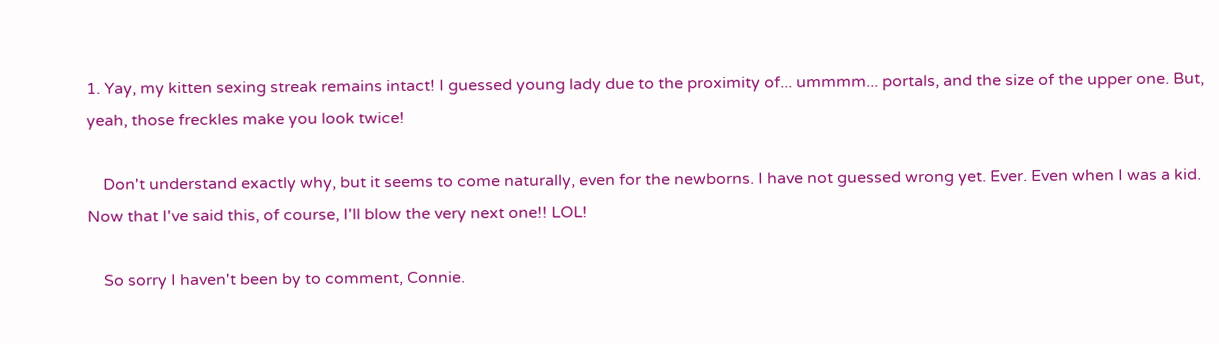1. Yay, my kitten sexing streak remains intact! I guessed young lady due to the proximity of... ummmm... portals, and the size of the upper one. But, yeah, those freckles make you look twice!

    Don't understand exactly why, but it seems to come naturally, even for the newborns. I have not guessed wrong yet. Ever. Even when I was a kid. Now that I've said this, of course, I'll blow the very next one!! LOL!

    So sorry I haven't been by to comment, Connie.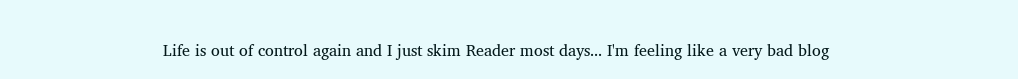Life is out of control again and I just skim Reader most days... I'm feeling like a very bad blog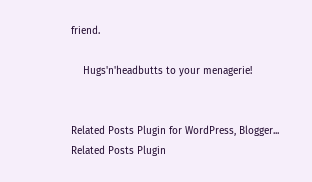friend.

    Hugs'n'headbutts to your menagerie!


Related Posts Plugin for WordPress, Blogger...
Related Posts Plugin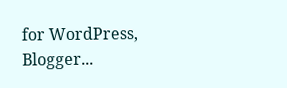for WordPress, Blogger...